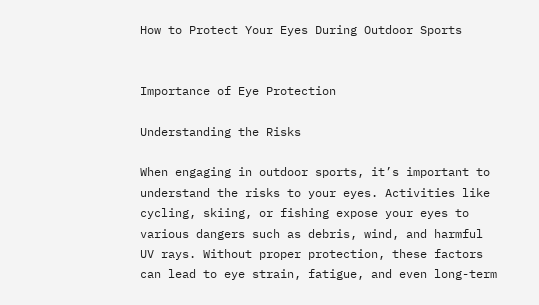How to Protect Your Eyes During Outdoor Sports


Importance of Eye Protection

Understanding the Risks

When engaging in outdoor sports, it’s important to understand the risks to your eyes. Activities like cycling, skiing, or fishing expose your eyes to various dangers such as debris, wind, and harmful UV rays. Without proper protection, these factors can lead to eye strain, fatigue, and even long-term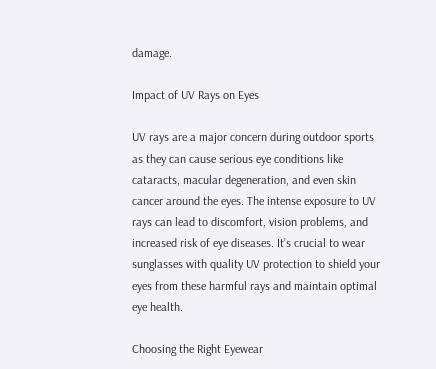damage.

Impact of UV Rays on Eyes

UV rays are a major concern during outdoor sports as they can cause serious eye conditions like cataracts, macular degeneration, and even skin cancer around the eyes. The intense exposure to UV rays can lead to discomfort, vision problems, and increased risk of eye diseases. It’s crucial to wear sunglasses with quality UV protection to shield your eyes from these harmful rays and maintain optimal eye health.

Choosing the Right Eyewear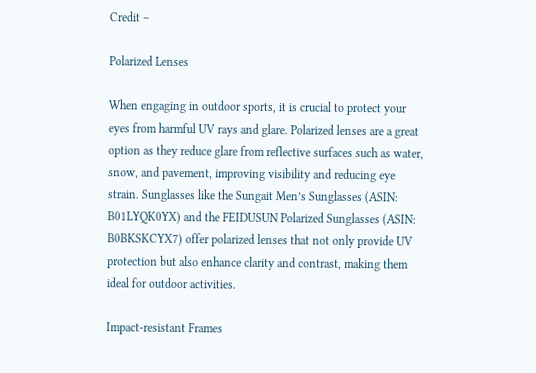Credit –

Polarized Lenses

When engaging in outdoor sports, it is crucial to protect your eyes from harmful UV rays and glare. Polarized lenses are a great option as they reduce glare from reflective surfaces such as water, snow, and pavement, improving visibility and reducing eye strain. Sunglasses like the Sungait Men’s Sunglasses (ASIN: B01LYQK0YX) and the FEIDUSUN Polarized Sunglasses (ASIN: B0BKSKCYX7) offer polarized lenses that not only provide UV protection but also enhance clarity and contrast, making them ideal for outdoor activities.

Impact-resistant Frames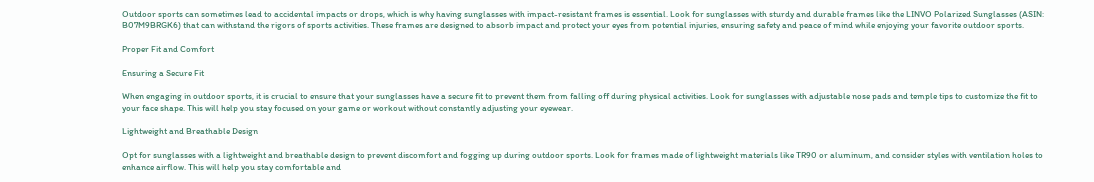Outdoor sports can sometimes lead to accidental impacts or drops, which is why having sunglasses with impact-resistant frames is essential. Look for sunglasses with sturdy and durable frames like the LINVO Polarized Sunglasses (ASIN: B07M9BRGK6) that can withstand the rigors of sports activities. These frames are designed to absorb impact and protect your eyes from potential injuries, ensuring safety and peace of mind while enjoying your favorite outdoor sports.

Proper Fit and Comfort

Ensuring a Secure Fit

When engaging in outdoor sports, it is crucial to ensure that your sunglasses have a secure fit to prevent them from falling off during physical activities. Look for sunglasses with adjustable nose pads and temple tips to customize the fit to your face shape. This will help you stay focused on your game or workout without constantly adjusting your eyewear.

Lightweight and Breathable Design

Opt for sunglasses with a lightweight and breathable design to prevent discomfort and fogging up during outdoor sports. Look for frames made of lightweight materials like TR90 or aluminum, and consider styles with ventilation holes to enhance airflow. This will help you stay comfortable and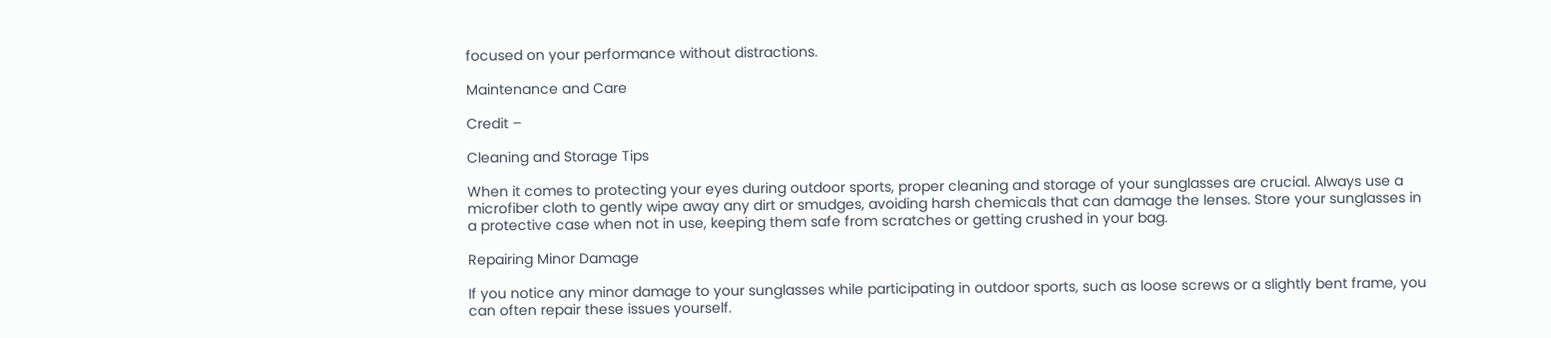focused on your performance without distractions.

Maintenance and Care

Credit –

Cleaning and Storage Tips

When it comes to protecting your eyes during outdoor sports, proper cleaning and storage of your sunglasses are crucial. Always use a microfiber cloth to gently wipe away any dirt or smudges, avoiding harsh chemicals that can damage the lenses. Store your sunglasses in a protective case when not in use, keeping them safe from scratches or getting crushed in your bag.

Repairing Minor Damage

If you notice any minor damage to your sunglasses while participating in outdoor sports, such as loose screws or a slightly bent frame, you can often repair these issues yourself.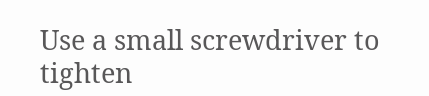Use a small screwdriver to tighten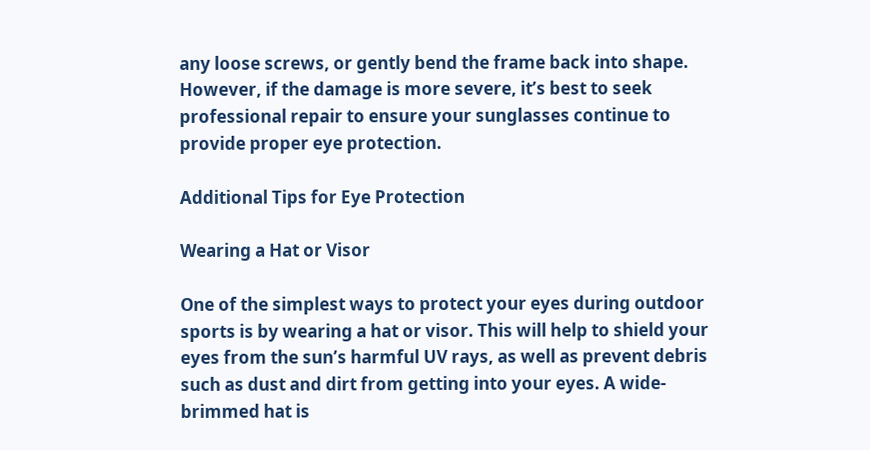any loose screws, or gently bend the frame back into shape. However, if the damage is more severe, it’s best to seek professional repair to ensure your sunglasses continue to provide proper eye protection.

Additional Tips for Eye Protection

Wearing a Hat or Visor

One of the simplest ways to protect your eyes during outdoor sports is by wearing a hat or visor. This will help to shield your eyes from the sun’s harmful UV rays, as well as prevent debris such as dust and dirt from getting into your eyes. A wide-brimmed hat is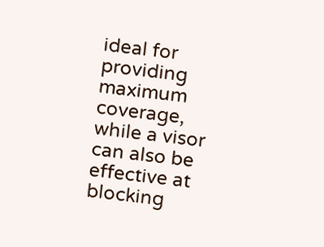ideal for providing maximum coverage, while a visor can also be effective at blocking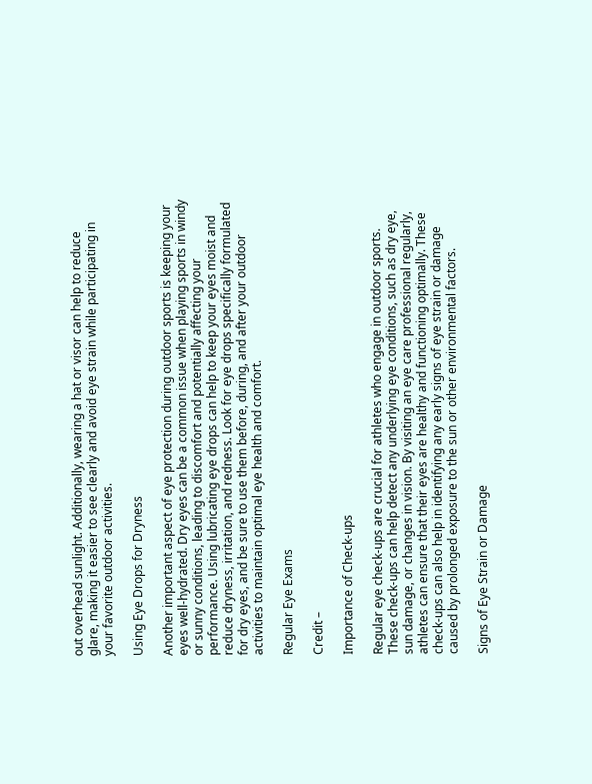out overhead sunlight. Additionally, wearing a hat or visor can help to reduce glare, making it easier to see clearly and avoid eye strain while participating in your favorite outdoor activities.

Using Eye Drops for Dryness

Another important aspect of eye protection during outdoor sports is keeping your eyes well-hydrated. Dry eyes can be a common issue when playing sports in windy or sunny conditions, leading to discomfort and potentially affecting your performance. Using lubricating eye drops can help to keep your eyes moist and reduce dryness, irritation, and redness. Look for eye drops specifically formulated for dry eyes, and be sure to use them before, during, and after your outdoor activities to maintain optimal eye health and comfort.

Regular Eye Exams

Credit –

Importance of Check-ups

Regular eye check-ups are crucial for athletes who engage in outdoor sports. These check-ups can help detect any underlying eye conditions, such as dry eye, sun damage, or changes in vision. By visiting an eye care professional regularly, athletes can ensure that their eyes are healthy and functioning optimally. These check-ups can also help in identifying any early signs of eye strain or damage caused by prolonged exposure to the sun or other environmental factors.

Signs of Eye Strain or Damage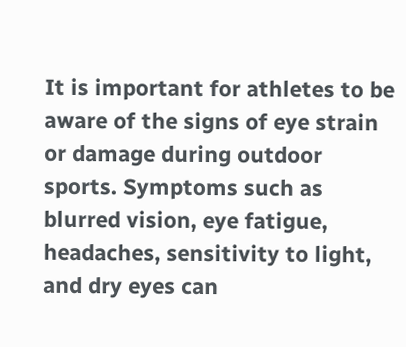It is important for athletes to be aware of the signs of eye strain or damage during outdoor sports. Symptoms such as blurred vision, eye fatigue, headaches, sensitivity to light, and dry eyes can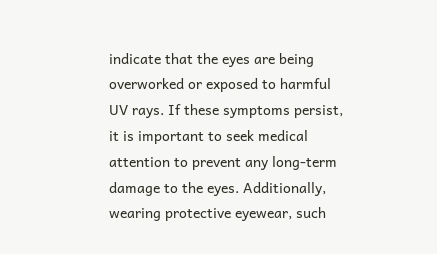indicate that the eyes are being overworked or exposed to harmful UV rays. If these symptoms persist, it is important to seek medical attention to prevent any long-term damage to the eyes. Additionally, wearing protective eyewear, such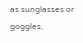as sunglasses or goggles,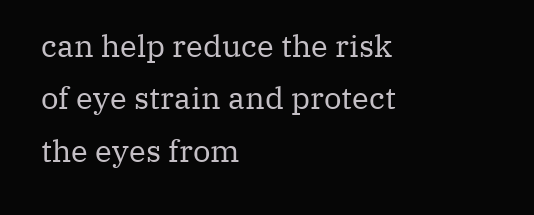can help reduce the risk of eye strain and protect the eyes from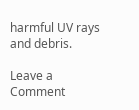harmful UV rays and debris.

Leave a Comment